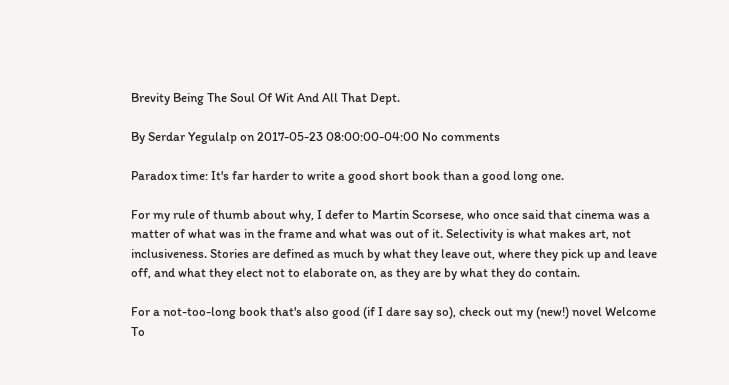Brevity Being The Soul Of Wit And All That Dept.

By Serdar Yegulalp on 2017-05-23 08:00:00-04:00 No comments

Paradox time: It's far harder to write a good short book than a good long one.

For my rule of thumb about why, I defer to Martin Scorsese, who once said that cinema was a matter of what was in the frame and what was out of it. Selectivity is what makes art, not inclusiveness. Stories are defined as much by what they leave out, where they pick up and leave off, and what they elect not to elaborate on, as they are by what they do contain.

For a not-too-long book that's also good (if I dare say so), check out my (new!) novel Welcome To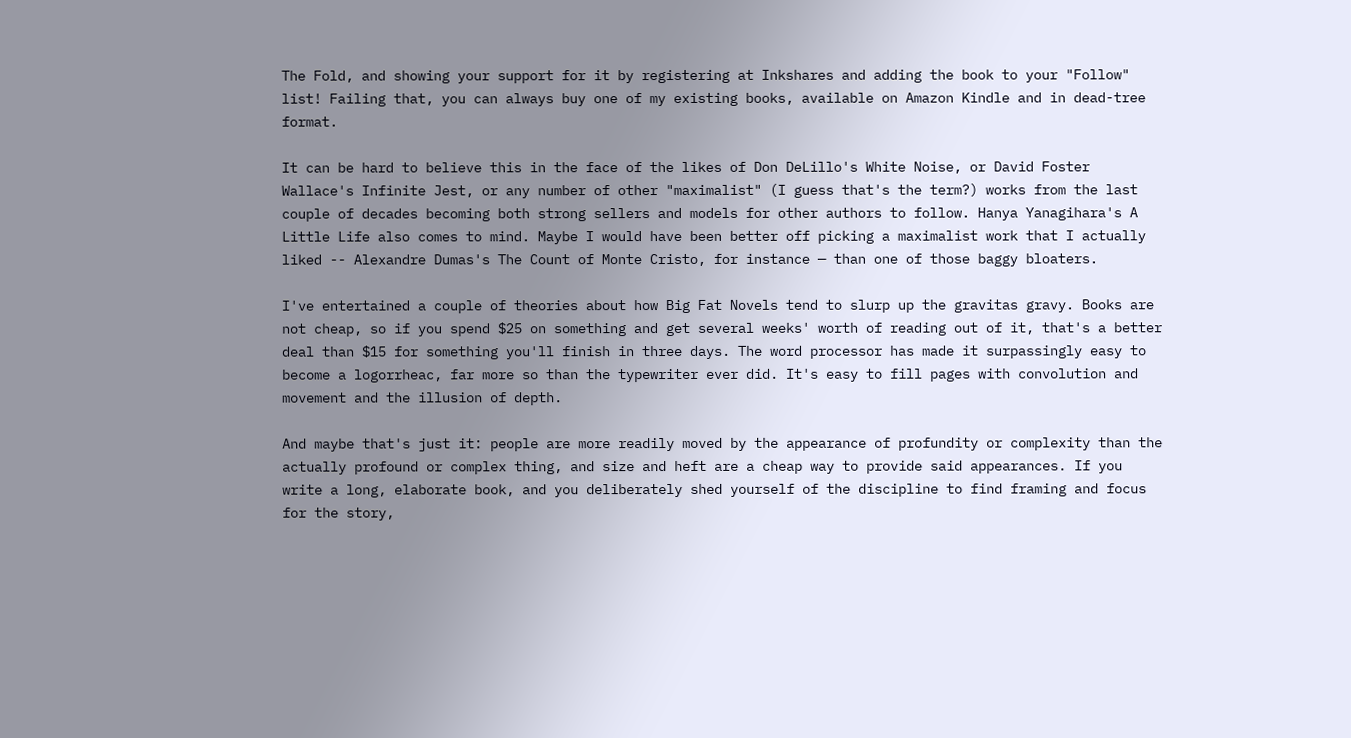The Fold, and showing your support for it by registering at Inkshares and adding the book to your "Follow" list! Failing that, you can always buy one of my existing books, available on Amazon Kindle and in dead-tree format.

It can be hard to believe this in the face of the likes of Don DeLillo's White Noise, or David Foster Wallace's Infinite Jest, or any number of other "maximalist" (I guess that's the term?) works from the last couple of decades becoming both strong sellers and models for other authors to follow. Hanya Yanagihara's A Little Life also comes to mind. Maybe I would have been better off picking a maximalist work that I actually liked -- Alexandre Dumas's The Count of Monte Cristo, for instance — than one of those baggy bloaters.

I've entertained a couple of theories about how Big Fat Novels tend to slurp up the gravitas gravy. Books are not cheap, so if you spend $25 on something and get several weeks' worth of reading out of it, that's a better deal than $15 for something you'll finish in three days. The word processor has made it surpassingly easy to become a logorrheac, far more so than the typewriter ever did. It's easy to fill pages with convolution and movement and the illusion of depth.

And maybe that's just it: people are more readily moved by the appearance of profundity or complexity than the actually profound or complex thing, and size and heft are a cheap way to provide said appearances. If you write a long, elaborate book, and you deliberately shed yourself of the discipline to find framing and focus for the story,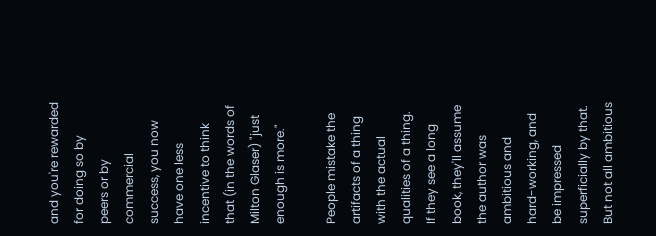and you're rewarded for doing so by peers or by commercial success, you now have one less incentive to think that (in the words of Milton Glaser) "just enough is more."

People mistake the artifacts of a thing with the actual qualities of a thing. If they see a long book, they'll assume the author was ambitious and hard-working, and be impressed superficially by that. But not all ambitious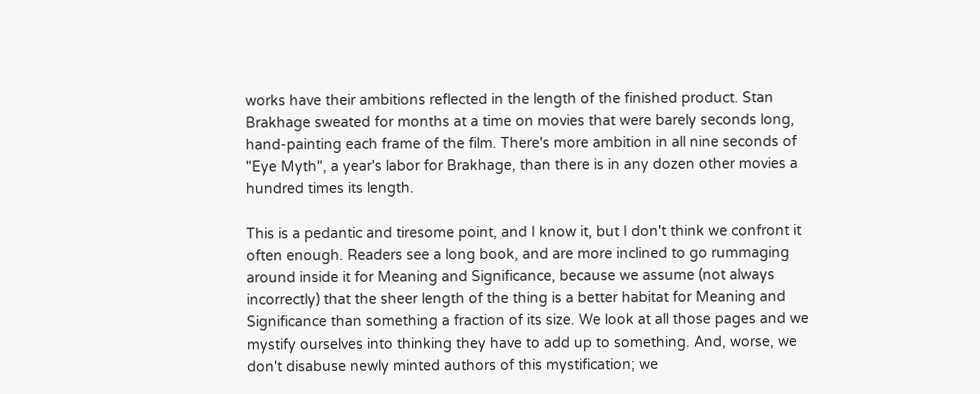works have their ambitions reflected in the length of the finished product. Stan Brakhage sweated for months at a time on movies that were barely seconds long, hand-painting each frame of the film. There's more ambition in all nine seconds of "Eye Myth", a year's labor for Brakhage, than there is in any dozen other movies a hundred times its length.

This is a pedantic and tiresome point, and I know it, but I don't think we confront it often enough. Readers see a long book, and are more inclined to go rummaging around inside it for Meaning and Significance, because we assume (not always incorrectly) that the sheer length of the thing is a better habitat for Meaning and Significance than something a fraction of its size. We look at all those pages and we mystify ourselves into thinking they have to add up to something. And, worse, we don't disabuse newly minted authors of this mystification; we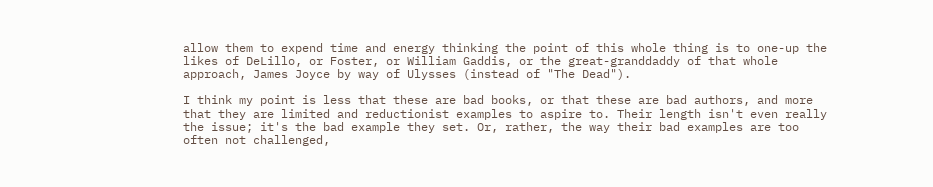allow them to expend time and energy thinking the point of this whole thing is to one-up the likes of DeLillo, or Foster, or William Gaddis, or the great-granddaddy of that whole approach, James Joyce by way of Ulysses (instead of "The Dead").

I think my point is less that these are bad books, or that these are bad authors, and more that they are limited and reductionist examples to aspire to. Their length isn't even really the issue; it's the bad example they set. Or, rather, the way their bad examples are too often not challenged,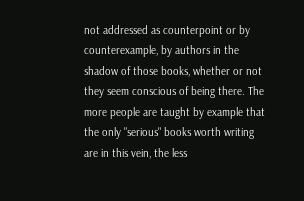not addressed as counterpoint or by counterexample, by authors in the shadow of those books, whether or not they seem conscious of being there. The more people are taught by example that the only "serious" books worth writing are in this vein, the less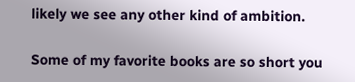likely we see any other kind of ambition.

Some of my favorite books are so short you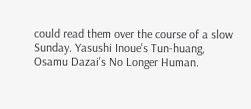could read them over the course of a slow Sunday. Yasushi Inoue's Tun-huang, Osamu Dazai's No Longer Human.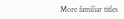More familiar titles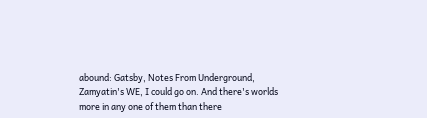abound: Gatsby, Notes From Underground, Zamyatin's WE, I could go on. And there's worlds more in any one of them than there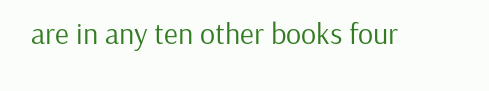are in any ten other books four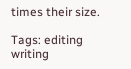times their size.

Tags: editing writing